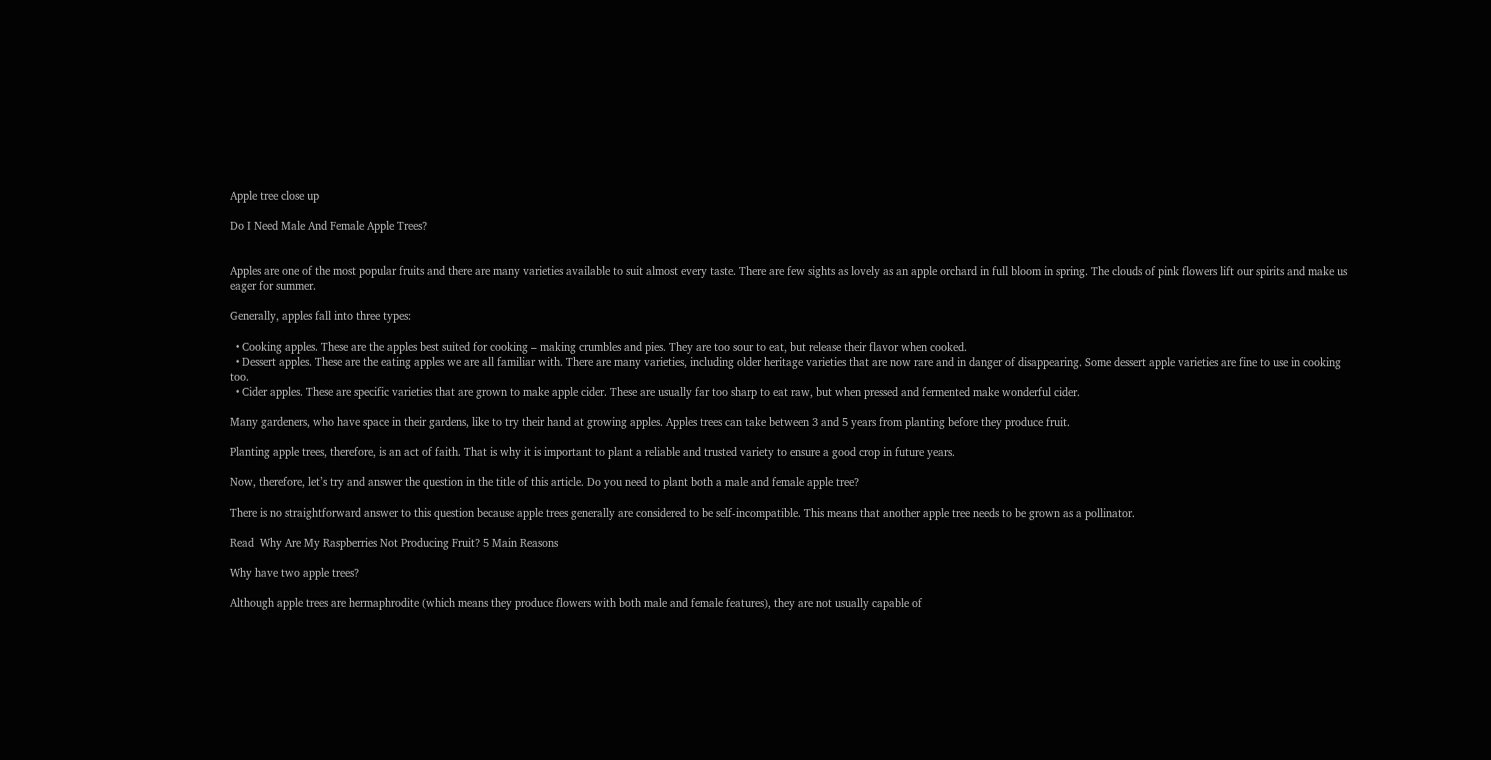Apple tree close up

Do I Need Male And Female Apple Trees?


Apples are one of the most popular fruits and there are many varieties available to suit almost every taste. There are few sights as lovely as an apple orchard in full bloom in spring. The clouds of pink flowers lift our spirits and make us eager for summer.

Generally, apples fall into three types:

  • Cooking apples. These are the apples best suited for cooking – making crumbles and pies. They are too sour to eat, but release their flavor when cooked.
  • Dessert apples. These are the eating apples we are all familiar with. There are many varieties, including older heritage varieties that are now rare and in danger of disappearing. Some dessert apple varieties are fine to use in cooking too.
  • Cider apples. These are specific varieties that are grown to make apple cider. These are usually far too sharp to eat raw, but when pressed and fermented make wonderful cider.

Many gardeners, who have space in their gardens, like to try their hand at growing apples. Apples trees can take between 3 and 5 years from planting before they produce fruit.

Planting apple trees, therefore, is an act of faith. That is why it is important to plant a reliable and trusted variety to ensure a good crop in future years.

Now, therefore, let’s try and answer the question in the title of this article. Do you need to plant both a male and female apple tree?

There is no straightforward answer to this question because apple trees generally are considered to be self-incompatible. This means that another apple tree needs to be grown as a pollinator.

Read  Why Are My Raspberries Not Producing Fruit? 5 Main Reasons

Why have two apple trees?

Although apple trees are hermaphrodite (which means they produce flowers with both male and female features), they are not usually capable of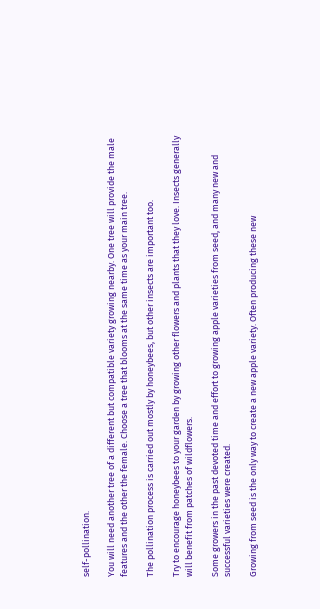self-pollination.

You will need another tree of a different but compatible variety growing nearby. One tree will provide the male features and the other the female. Choose a tree that blooms at the same time as your main tree.

The pollination process is carried out mostly by honeybees, but other insects are important too.

Try to encourage honeybees to your garden by growing other flowers and plants that they love. Insects generally will benefit from patches of wildflowers.

Some growers in the past devoted time and effort to growing apple varieties from seed, and many new and successful varieties were created.

Growing from seed is the only way to create a new apple variety. Often producing these new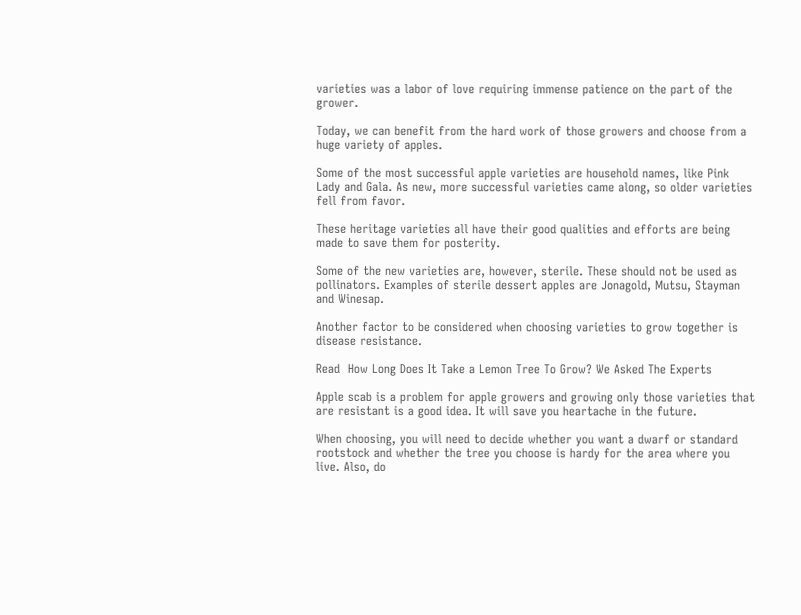varieties was a labor of love requiring immense patience on the part of the grower.

Today, we can benefit from the hard work of those growers and choose from a huge variety of apples.

Some of the most successful apple varieties are household names, like Pink Lady and Gala. As new, more successful varieties came along, so older varieties fell from favor.

These heritage varieties all have their good qualities and efforts are being made to save them for posterity.

Some of the new varieties are, however, sterile. These should not be used as pollinators. Examples of sterile dessert apples are Jonagold, Mutsu, Stayman and Winesap.

Another factor to be considered when choosing varieties to grow together is disease resistance.

Read  How Long Does It Take a Lemon Tree To Grow? We Asked The Experts

Apple scab is a problem for apple growers and growing only those varieties that are resistant is a good idea. It will save you heartache in the future.

When choosing, you will need to decide whether you want a dwarf or standard rootstock and whether the tree you choose is hardy for the area where you live. Also, do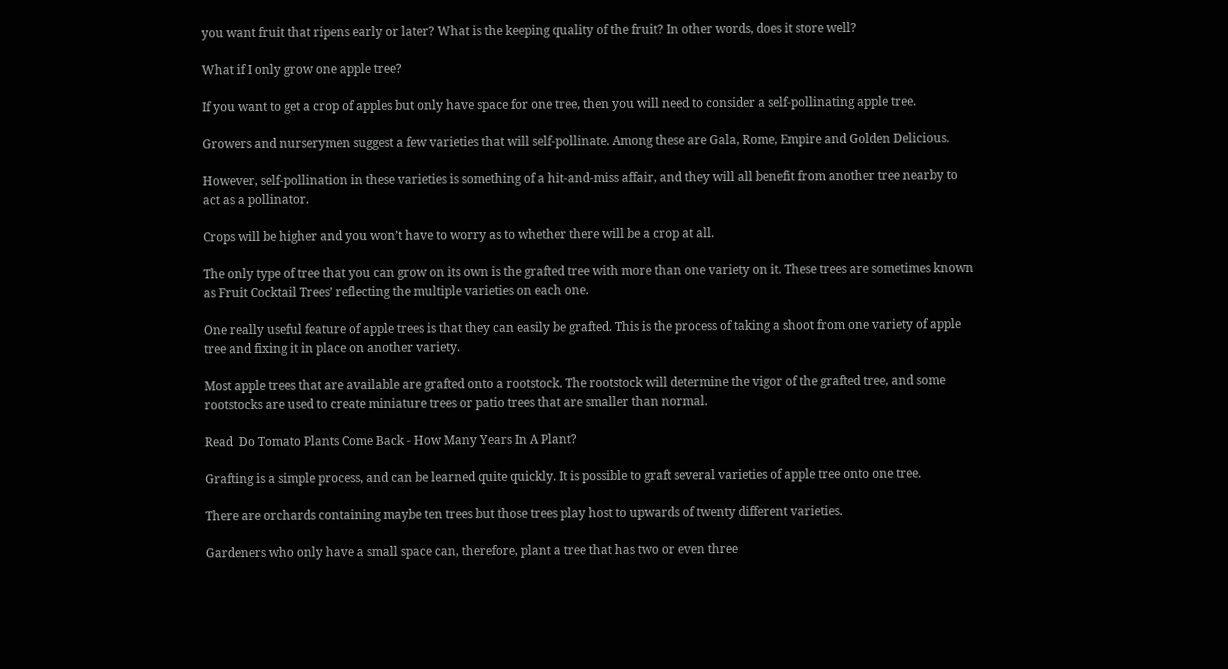you want fruit that ripens early or later? What is the keeping quality of the fruit? In other words, does it store well?

What if I only grow one apple tree?

If you want to get a crop of apples but only have space for one tree, then you will need to consider a self-pollinating apple tree.

Growers and nurserymen suggest a few varieties that will self-pollinate. Among these are Gala, Rome, Empire and Golden Delicious.

However, self-pollination in these varieties is something of a hit-and-miss affair, and they will all benefit from another tree nearby to act as a pollinator.

Crops will be higher and you won’t have to worry as to whether there will be a crop at all.

The only type of tree that you can grow on its own is the grafted tree with more than one variety on it. These trees are sometimes known as Fruit Cocktail Trees’ reflecting the multiple varieties on each one.

One really useful feature of apple trees is that they can easily be grafted. This is the process of taking a shoot from one variety of apple tree and fixing it in place on another variety.

Most apple trees that are available are grafted onto a rootstock. The rootstock will determine the vigor of the grafted tree, and some rootstocks are used to create miniature trees or patio trees that are smaller than normal.

Read  Do Tomato Plants Come Back - How Many Years In A Plant?

Grafting is a simple process, and can be learned quite quickly. It is possible to graft several varieties of apple tree onto one tree.

There are orchards containing maybe ten trees but those trees play host to upwards of twenty different varieties.

Gardeners who only have a small space can, therefore, plant a tree that has two or even three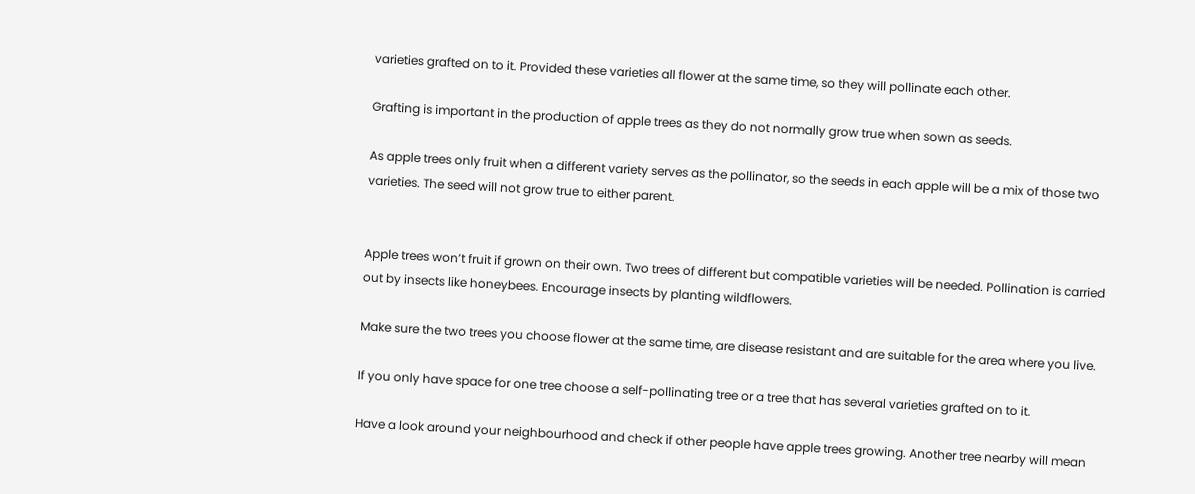varieties grafted on to it. Provided these varieties all flower at the same time, so they will pollinate each other.

Grafting is important in the production of apple trees as they do not normally grow true when sown as seeds.

As apple trees only fruit when a different variety serves as the pollinator, so the seeds in each apple will be a mix of those two varieties. The seed will not grow true to either parent.


Apple trees won’t fruit if grown on their own. Two trees of different but compatible varieties will be needed. Pollination is carried out by insects like honeybees. Encourage insects by planting wildflowers.

Make sure the two trees you choose flower at the same time, are disease resistant and are suitable for the area where you live.

If you only have space for one tree choose a self-pollinating tree or a tree that has several varieties grafted on to it.

Have a look around your neighbourhood and check if other people have apple trees growing. Another tree nearby will mean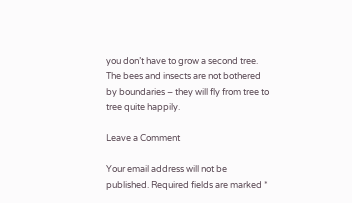you don’t have to grow a second tree. The bees and insects are not bothered by boundaries – they will fly from tree to tree quite happily.

Leave a Comment

Your email address will not be published. Required fields are marked *